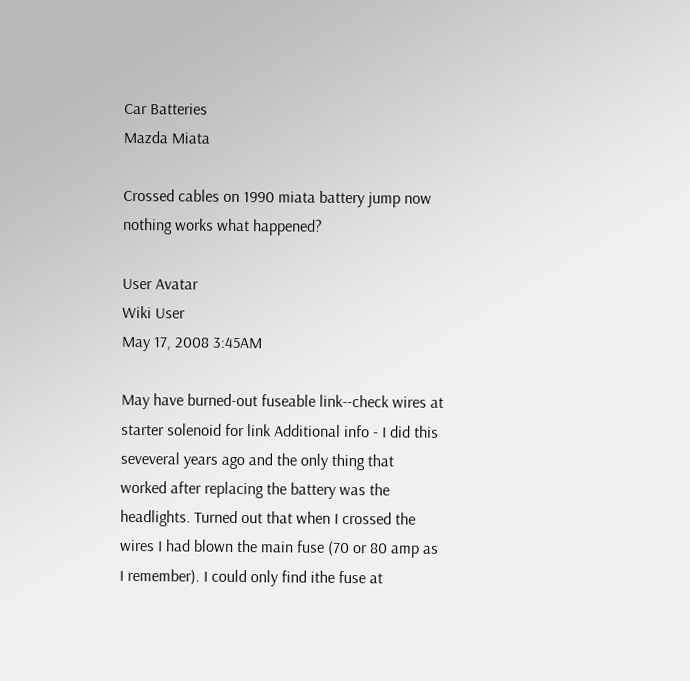Car Batteries
Mazda Miata

Crossed cables on 1990 miata battery jump now nothing works what happened?

User Avatar
Wiki User
May 17, 2008 3:45AM

May have burned-out fuseable link--check wires at starter solenoid for link Additional info - I did this seveveral years ago and the only thing that worked after replacing the battery was the headlights. Turned out that when I crossed the wires I had blown the main fuse (70 or 80 amp as I remember). I could only find ithe fuse at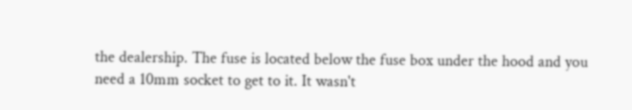the dealership. The fuse is located below the fuse box under the hood and you need a 10mm socket to get to it. It wasn't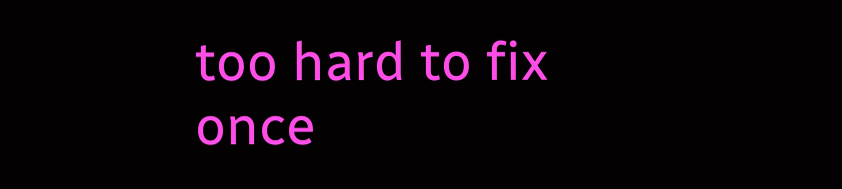too hard to fix once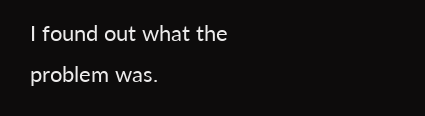I found out what the problem was.